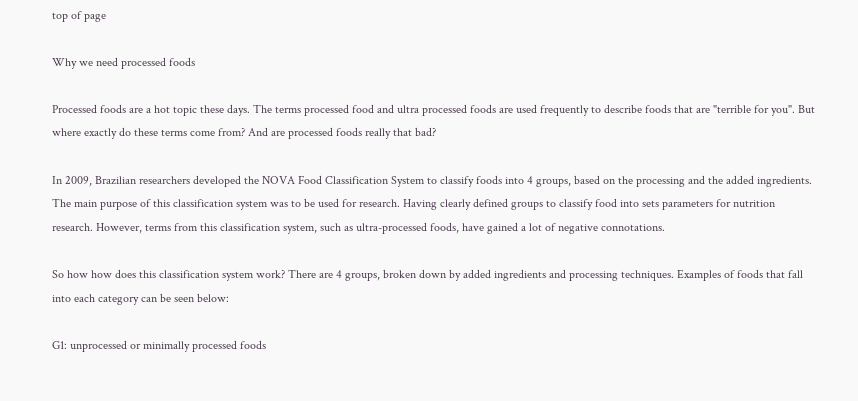top of page

Why we need processed foods

Processed foods are a hot topic these days. The terms processed food and ultra processed foods are used frequently to describe foods that are "terrible for you". But where exactly do these terms come from? And are processed foods really that bad?

In 2009, Brazilian researchers developed the NOVA Food Classification System to classify foods into 4 groups, based on the processing and the added ingredients. The main purpose of this classification system was to be used for research. Having clearly defined groups to classify food into sets parameters for nutrition research. However, terms from this classification system, such as ultra-processed foods, have gained a lot of negative connotations.

So how how does this classification system work? There are 4 groups, broken down by added ingredients and processing techniques. Examples of foods that fall into each category can be seen below:

G1: unprocessed or minimally processed foods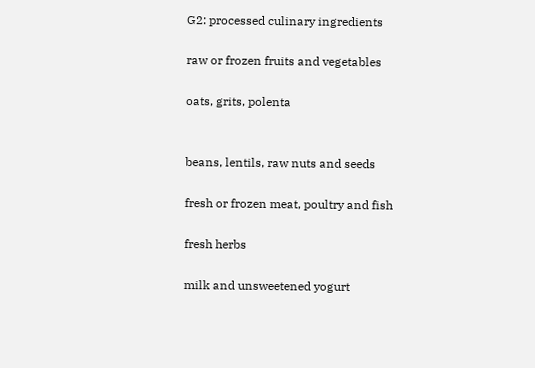G2: processed culinary ingredients

raw or frozen fruits and vegetables

oats, grits, polenta


beans, lentils, raw nuts and seeds

fresh or frozen meat, poultry and fish

fresh herbs

milk and unsweetened yogurt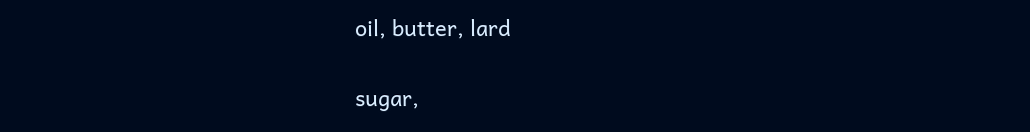oil, butter, lard

sugar,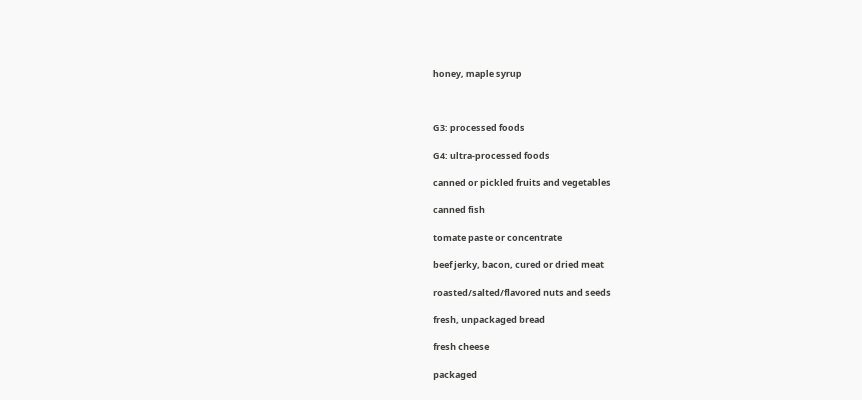honey, maple syrup



G3: processed foods

G4: ultra-processed foods

canned or pickled fruits and vegetables

canned fish

tomate paste or concentrate

beef jerky, bacon, cured or dried meat

roasted/salted/flavored nuts and seeds

fresh, unpackaged bread

fresh cheese

packaged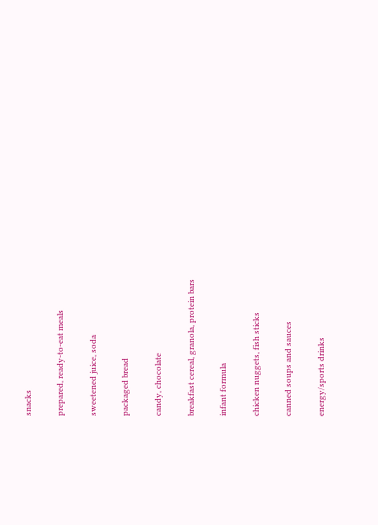snacks

prepared, ready-to-eat meals

sweetened juice, soda

packaged bread

candy, chocolate

breakfast cereal, granola, protein bars

infant formula

chicken nuggets, fish sticks

canned soups and sauces

energy/sports drinks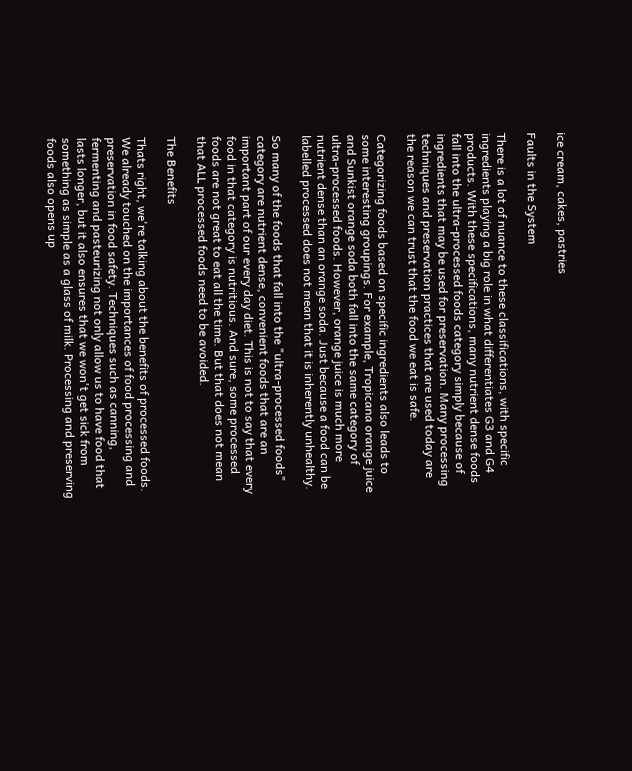ice cream, cakes, pastries

Faults in the System

There is a lot of nuance to these classifications, with specific ingredients playing a big role in what differentiates G3 and G4 products. With these specifications, many nutrient dense foods fall into the ultra-processed foods category simply because of ingredients that may be used for preservation. Many processing techniques and preservation practices that are used today are the reason we can trust that the food we eat is safe.

Categorizing foods based on specific ingredients also leads to some interesting groupings. For example, Tropicana orange juice and Sunkist orange soda both fall into the same category of ultra-processed foods. However, orange juice is much more nutrient dense than an orange soda. Just because a food can be labelled processed does not mean that it is inherently unhealthy.

So many of the foods that fall into the "ultra-processed foods" category are nutrient dense, convenient foods that are an important part of our every day diet. This is not to say that every food in that category is nutritious. And sure, some processed foods are not great to eat all the time. But that does not mean that ALL processed foods need to be avoided.

The Benefits

Thats right, we're talking about the benefits of processed foods. We already touched on the importances of food processing and preservation in food safety. Techniques such as canning, fermenting and pasteurizing not only allow us to have food that lasts longer, but it also ensures that we won't get sick from something as simple as a glass of milk. Processing and preserving foods also opens up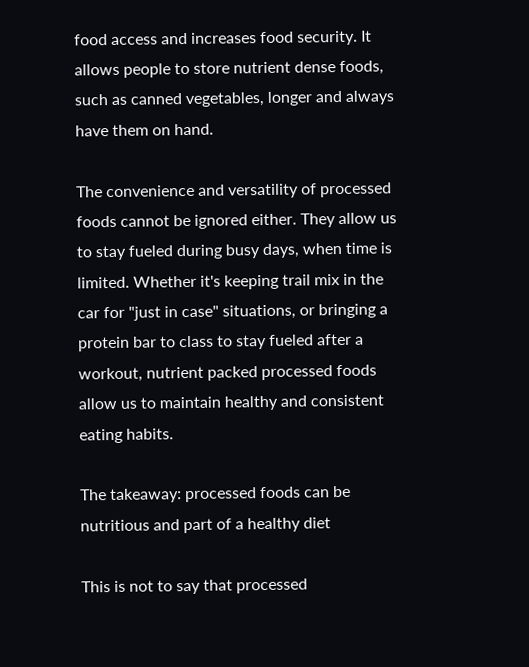food access and increases food security. It allows people to store nutrient dense foods, such as canned vegetables, longer and always have them on hand.

The convenience and versatility of processed foods cannot be ignored either. They allow us to stay fueled during busy days, when time is limited. Whether it's keeping trail mix in the car for "just in case" situations, or bringing a protein bar to class to stay fueled after a workout, nutrient packed processed foods allow us to maintain healthy and consistent eating habits.

The takeaway: processed foods can be nutritious and part of a healthy diet

This is not to say that processed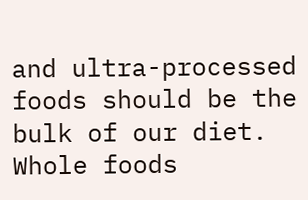and ultra-processed foods should be the bulk of our diet. Whole foods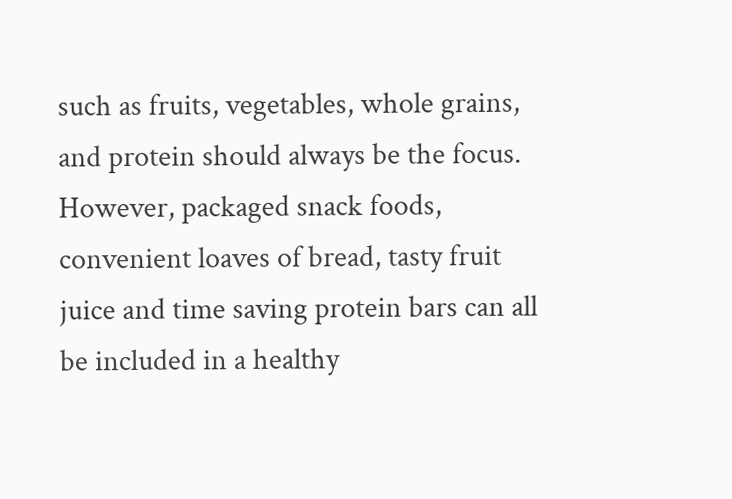such as fruits, vegetables, whole grains, and protein should always be the focus. However, packaged snack foods, convenient loaves of bread, tasty fruit juice and time saving protein bars can all be included in a healthy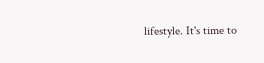lifestyle. It's time to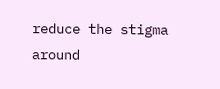reduce the stigma around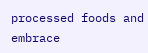processed foods and embrace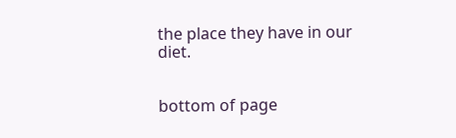the place they have in our diet.


bottom of page